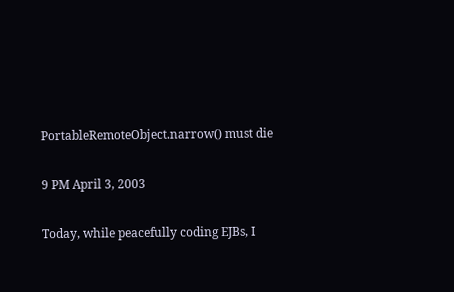PortableRemoteObject.narrow() must die

9 PM April 3, 2003

Today, while peacefully coding EJBs, I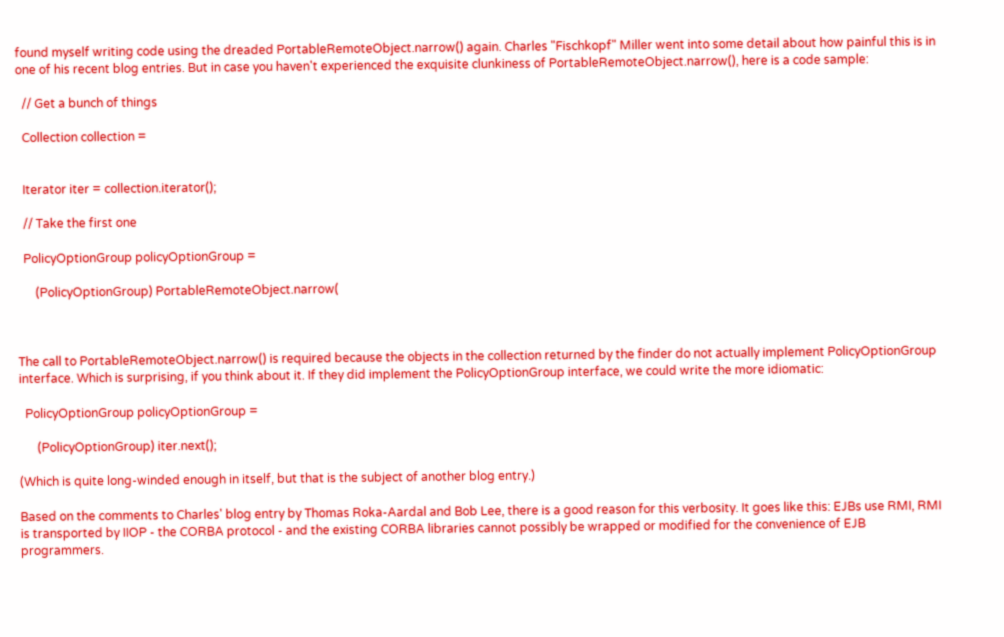found myself writing code using the dreaded PortableRemoteObject.narrow() again. Charles "Fischkopf" Miller went into some detail about how painful this is in one of his recent blog entries. But in case you haven't experienced the exquisite clunkiness of PortableRemoteObject.narrow(), here is a code sample:

  // Get a bunch of things

  Collection collection =


  Iterator iter = collection.iterator();

  // Take the first one

  PolicyOptionGroup policyOptionGroup =

      (PolicyOptionGroup) PortableRemoteObject.narrow(



The call to PortableRemoteObject.narrow() is required because the objects in the collection returned by the finder do not actually implement PolicyOptionGroup interface. Which is surprising, if you think about it. If they did implement the PolicyOptionGroup interface, we could write the more idiomatic:

  PolicyOptionGroup policyOptionGroup =

      (PolicyOptionGroup) iter.next();

(Which is quite long-winded enough in itself, but that is the subject of another blog entry.)

Based on the comments to Charles' blog entry by Thomas Roka-Aardal and Bob Lee, there is a good reason for this verbosity. It goes like this: EJBs use RMI, RMI is transported by IIOP - the CORBA protocol - and the existing CORBA libraries cannot possibly be wrapped or modified for the convenience of EJB programmers.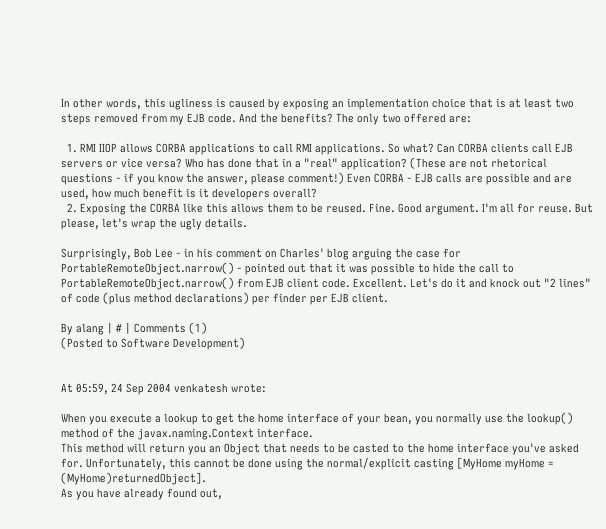In other words, this ugliness is caused by exposing an implementation choice that is at least two steps removed from my EJB code. And the benefits? The only two offered are:

  1. RMI IIOP allows CORBA applications to call RMI applications. So what? Can CORBA clients call EJB servers or vice versa? Who has done that in a "real" application? (These are not rhetorical questions - if you know the answer, please comment!) Even CORBA - EJB calls are possible and are used, how much benefit is it developers overall?
  2. Exposing the CORBA like this allows them to be reused. Fine. Good argument. I'm all for reuse. But please, let's wrap the ugly details.

Surprisingly, Bob Lee - in his comment on Charles' blog arguing the case for PortableRemoteObject.narrow() - pointed out that it was possible to hide the call to PortableRemoteObject.narrow() from EJB client code. Excellent. Let's do it and knock out "2 lines" of code (plus method declarations) per finder per EJB client.

By alang | # | Comments (1)
(Posted to Software Development)


At 05:59, 24 Sep 2004 venkatesh wrote:

When you execute a lookup to get the home interface of your bean, you normally use the lookup() method of the javax.naming.Context interface.
This method will return you an Object that needs to be casted to the home interface you've asked for. Unfortunately, this cannot be done using the normal/explicit casting [MyHome myHome = (MyHome)returnedObject].
As you have already found out,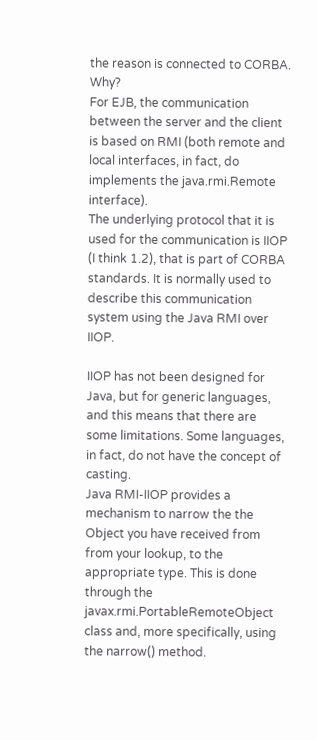the reason is connected to CORBA. Why?
For EJB, the communication between the server and the client is based on RMI (both remote and local interfaces, in fact, do implements the java.rmi.Remote interface).
The underlying protocol that it is used for the communication is IIOP (I think 1.2), that is part of CORBA standards. It is normally used to describe this communication system using the Java RMI over IIOP.

IIOP has not been designed for Java, but for generic languages, and this means that there are some limitations. Some languages, in fact, do not have the concept of casting.
Java RMI-IIOP provides a mechanism to narrow the the Object you have received from from your lookup, to the appropriate type. This is done through the javax.rmi.PortableRemoteObject class and, more specifically, using the narrow() method.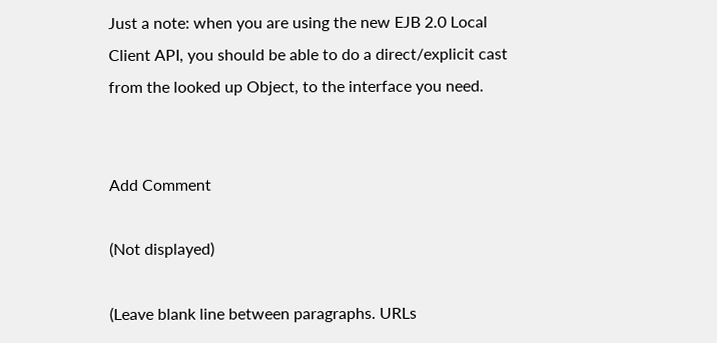Just a note: when you are using the new EJB 2.0 Local Client API, you should be able to do a direct/explicit cast from the looked up Object, to the interface you need.


Add Comment

(Not displayed)

(Leave blank line between paragraphs. URLs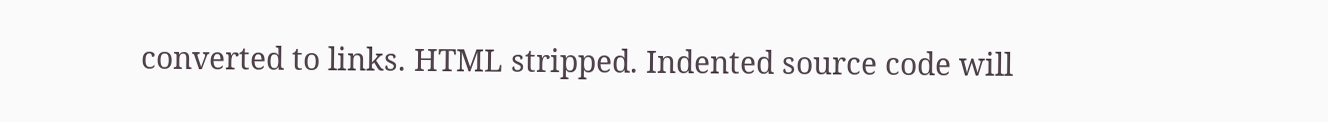converted to links. HTML stripped. Indented source code will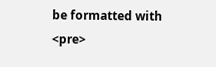be formatted with <pre>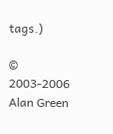tags.)

© 2003-2006 Alan Green